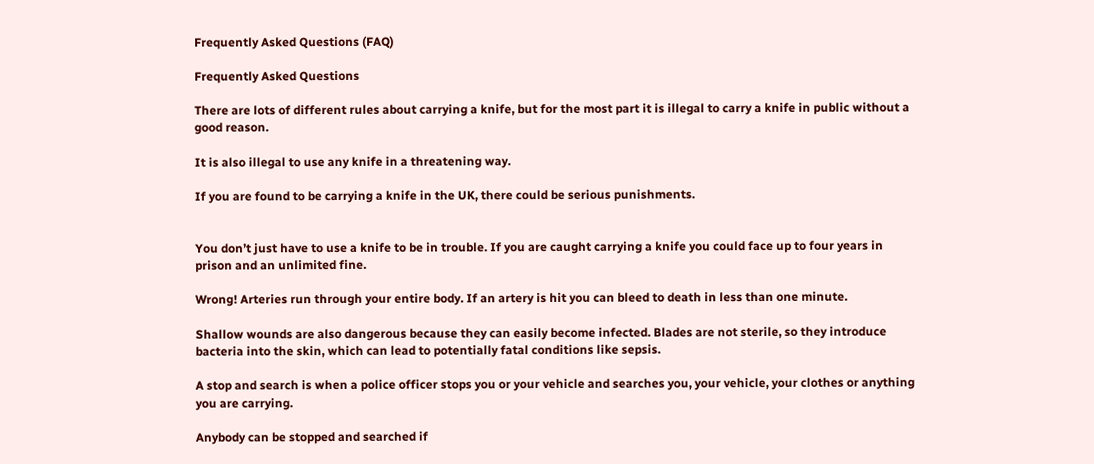Frequently Asked Questions (FAQ)

Frequently Asked Questions

There are lots of different rules about carrying a knife, but for the most part it is illegal to carry a knife in public without a good reason.

It is also illegal to use any knife in a threatening way.

If you are found to be carrying a knife in the UK, there could be serious punishments.


You don’t just have to use a knife to be in trouble. If you are caught carrying a knife you could face up to four years in prison and an unlimited fine.

Wrong! Arteries run through your entire body. If an artery is hit you can bleed to death in less than one minute.

Shallow wounds are also dangerous because they can easily become infected. Blades are not sterile, so they introduce bacteria into the skin, which can lead to potentially fatal conditions like sepsis.

A stop and search is when a police officer stops you or your vehicle and searches you, your vehicle, your clothes or anything you are carrying.

Anybody can be stopped and searched if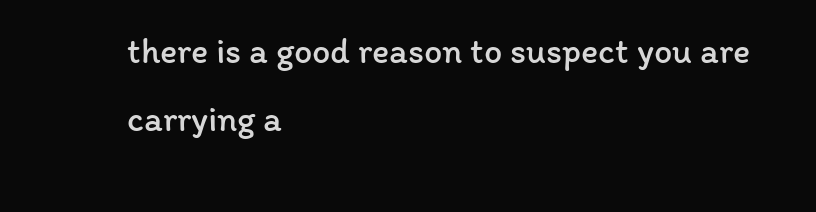there is a good reason to suspect you are carrying a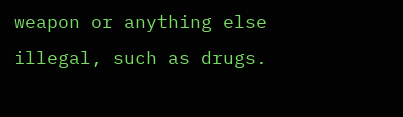weapon or anything else illegal, such as drugs.